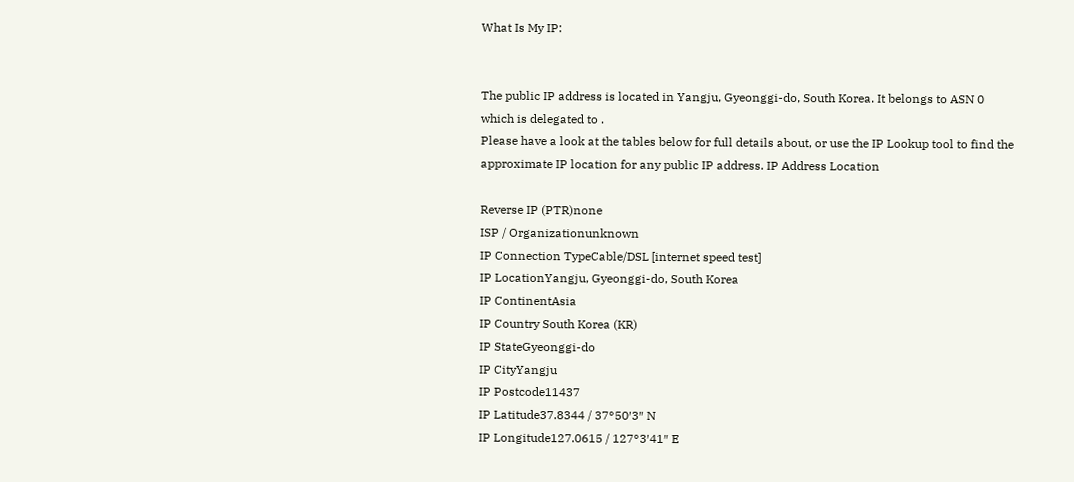What Is My IP:


The public IP address is located in Yangju, Gyeonggi-do, South Korea. It belongs to ASN 0 which is delegated to .
Please have a look at the tables below for full details about, or use the IP Lookup tool to find the approximate IP location for any public IP address. IP Address Location

Reverse IP (PTR)none
ISP / Organizationunknown
IP Connection TypeCable/DSL [internet speed test]
IP LocationYangju, Gyeonggi-do, South Korea
IP ContinentAsia
IP Country South Korea (KR)
IP StateGyeonggi-do
IP CityYangju
IP Postcode11437
IP Latitude37.8344 / 37°50′3″ N
IP Longitude127.0615 / 127°3′41″ E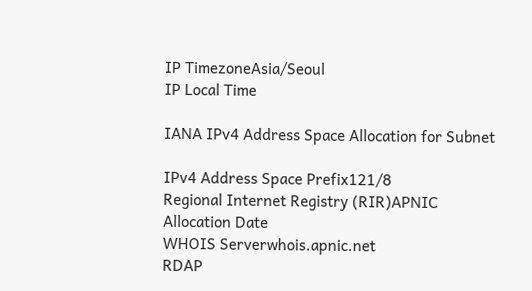IP TimezoneAsia/Seoul
IP Local Time

IANA IPv4 Address Space Allocation for Subnet

IPv4 Address Space Prefix121/8
Regional Internet Registry (RIR)APNIC
Allocation Date
WHOIS Serverwhois.apnic.net
RDAP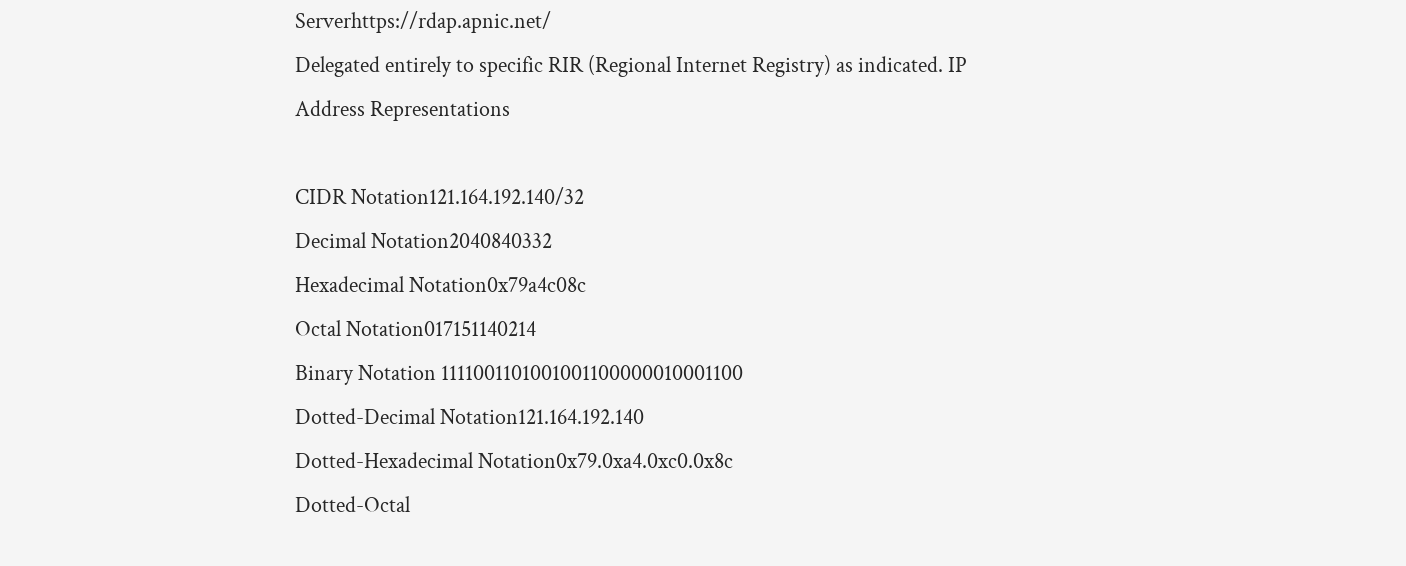Serverhttps://rdap.apnic.net/
Delegated entirely to specific RIR (Regional Internet Registry) as indicated. IP Address Representations

CIDR Notation121.164.192.140/32
Decimal Notation2040840332
Hexadecimal Notation0x79a4c08c
Octal Notation017151140214
Binary Notation 1111001101001001100000010001100
Dotted-Decimal Notation121.164.192.140
Dotted-Hexadecimal Notation0x79.0xa4.0xc0.0x8c
Dotted-Octal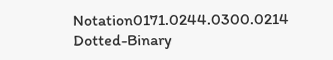Notation0171.0244.0300.0214
Dotted-Binary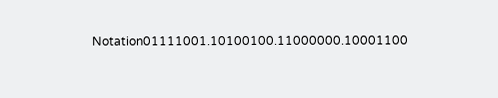Notation01111001.10100100.11000000.10001100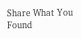Share What You Found